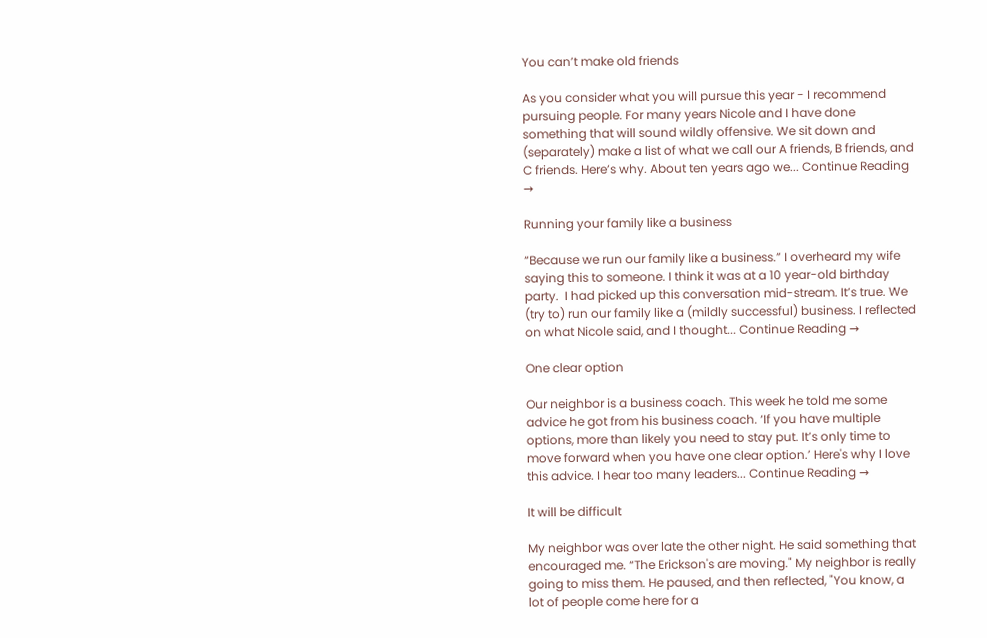You can’t make old friends

As you consider what you will pursue this year - I recommend pursuing people. For many years Nicole and I have done something that will sound wildly offensive. We sit down and (separately) make a list of what we call our A friends, B friends, and C friends. Here’s why. About ten years ago we... Continue Reading →

Running your family like a business

“Because we run our family like a business.” I overheard my wife saying this to someone. I think it was at a 10 year-old birthday party.  I had picked up this conversation mid-stream. It’s true. We (try to) run our family like a (mildly successful) business. I reflected on what Nicole said, and I thought... Continue Reading →

One clear option

Our neighbor is a business coach. This week he told me some advice he got from his business coach. ‘If you have multiple options, more than likely you need to stay put. It’s only time to move forward when you have one clear option.’ Here's why I love this advice. I hear too many leaders... Continue Reading →

It will be difficult

My neighbor was over late the other night. He said something that encouraged me. “The Erickson's are moving." My neighbor is really going to miss them. He paused, and then reflected, "You know, a lot of people come here for a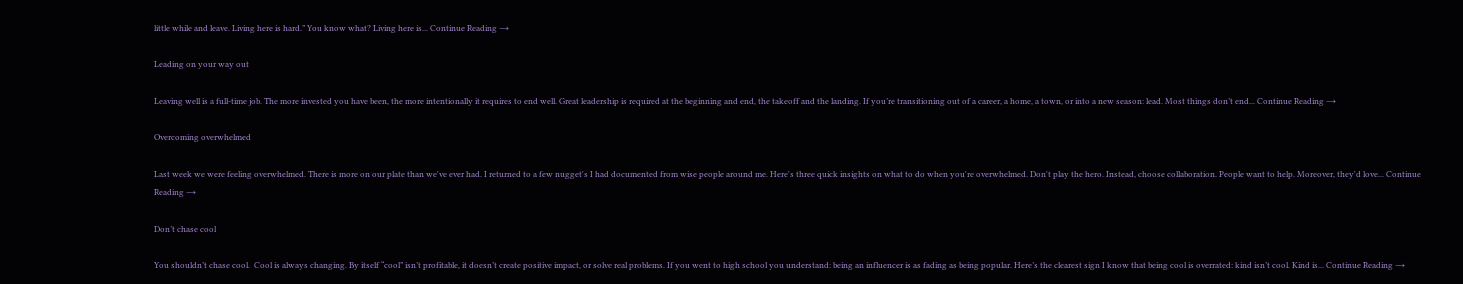little while and leave. Living here is hard.” You know what? Living here is... Continue Reading →

Leading on your way out

Leaving well is a full-time job. The more invested you have been, the more intentionally it requires to end well. Great leadership is required at the beginning and end, the takeoff and the landing. If you’re transitioning out of a career, a home, a town, or into a new season: lead. Most things don’t end... Continue Reading →

Overcoming overwhelmed

Last week we were feeling overwhelmed. There is more on our plate than we've ever had. I returned to a few nugget's I had documented from wise people around me. Here's three quick insights on what to do when you're overwhelmed. Don't play the hero. Instead, choose collaboration. People want to help. Moreover, they'd love... Continue Reading →

Don’t chase cool

You shouldn’t chase cool.  Cool is always changing. By itself “cool” isn’t profitable, it doesn’t create positive impact, or solve real problems. If you went to high school you understand: being an influencer is as fading as being popular. Here’s the clearest sign I know that being cool is overrated: kind isn’t cool. Kind is... Continue Reading →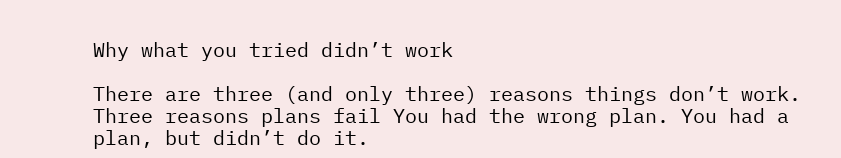Why what you tried didn’t work

There are three (and only three) reasons things don’t work. Three reasons plans fail You had the wrong plan. You had a plan, but didn’t do it.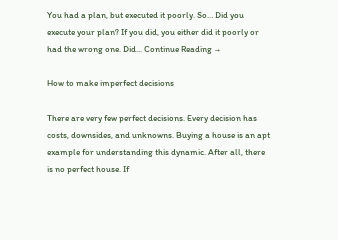You had a plan, but executed it poorly. So… Did you execute your plan? If you did, you either did it poorly or had the wrong one. Did... Continue Reading →

How to make imperfect decisions

There are very few perfect decisions. Every decision has costs, downsides, and unknowns. Buying a house is an apt example for understanding this dynamic. After all, there is no perfect house. If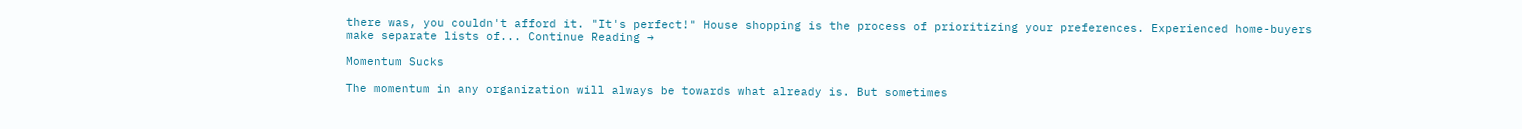there was, you couldn't afford it. "It's perfect!" House shopping is the process of prioritizing your preferences. Experienced home-buyers make separate lists of... Continue Reading →

Momentum Sucks

The momentum in any organization will always be towards what already is. But sometimes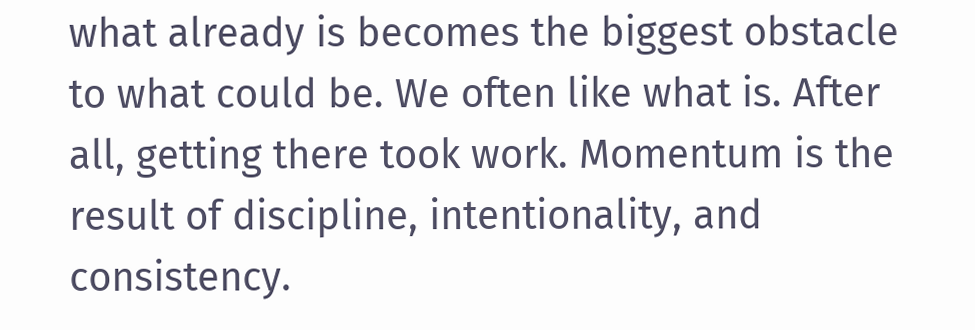what already is becomes the biggest obstacle to what could be. We often like what is. After all, getting there took work. Momentum is the result of discipline, intentionality, and consistency.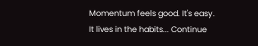Momentum feels good. It's easy. It lives in the habits... Continue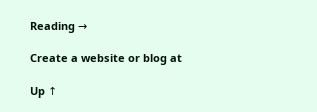Reading →

Create a website or blog at

Up ↑